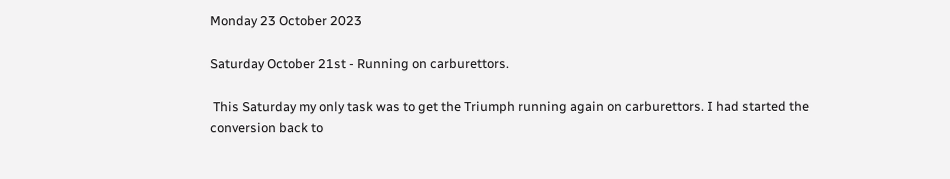Monday 23 October 2023

Saturday October 21st - Running on carburettors.

 This Saturday my only task was to get the Triumph running again on carburettors. I had started the conversion back to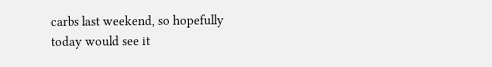carbs last weekend, so hopefully today would see it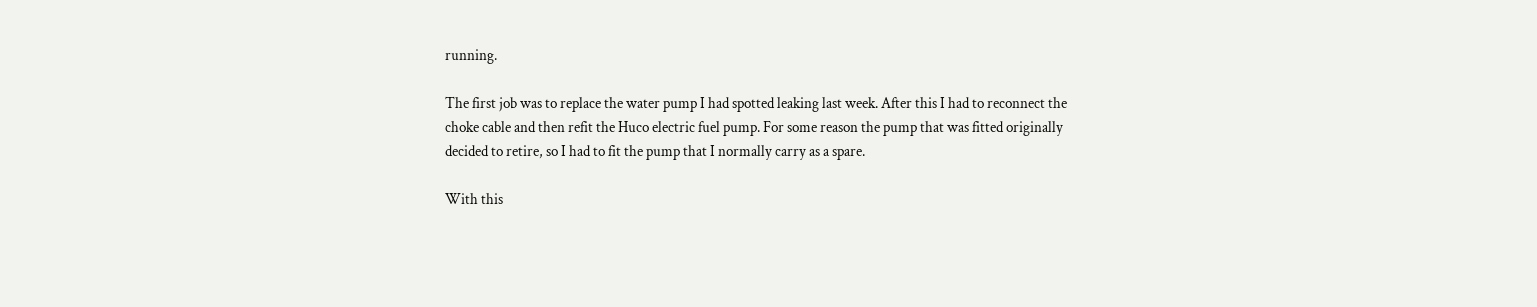running.

The first job was to replace the water pump I had spotted leaking last week. After this I had to reconnect the choke cable and then refit the Huco electric fuel pump. For some reason the pump that was fitted originally decided to retire, so I had to fit the pump that I normally carry as a spare.

With this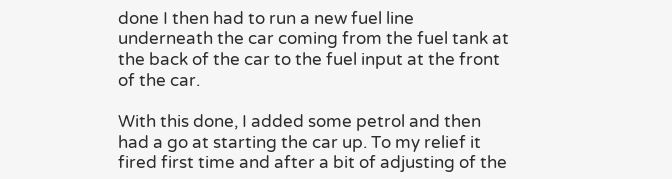done I then had to run a new fuel line underneath the car coming from the fuel tank at the back of the car to the fuel input at the front of the car.

With this done, I added some petrol and then had a go at starting the car up. To my relief it fired first time and after a bit of adjusting of the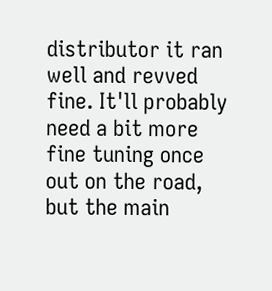distributor it ran well and revved fine. It'll probably need a bit more fine tuning once out on the road, but the main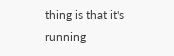thing is that it's running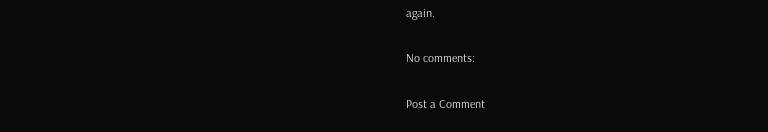again.

No comments:

Post a Comment